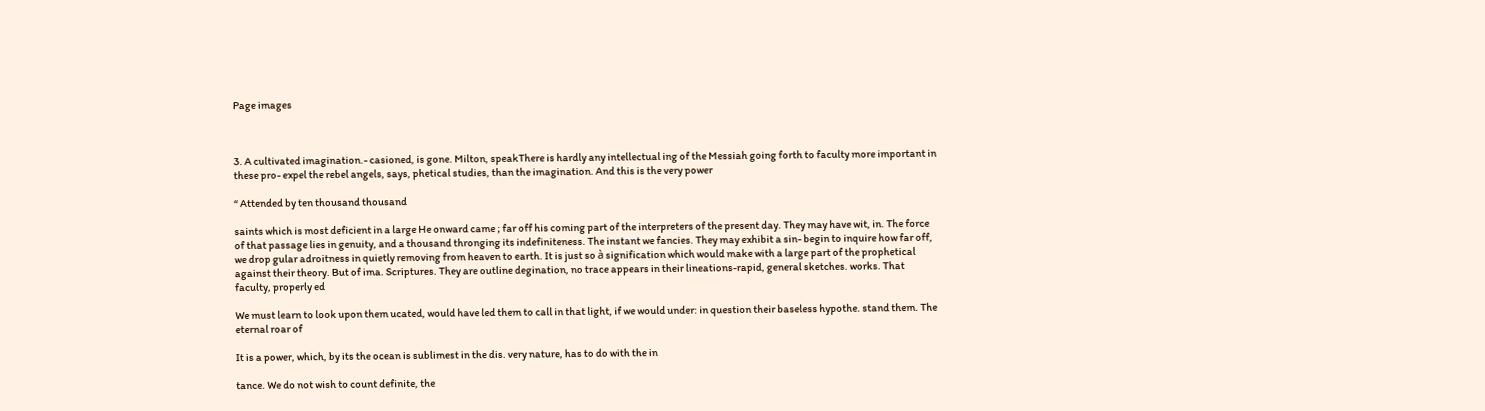Page images



3. A cultivated imagination.- casioned, is gone. Milton, speakThere is hardly any intellectual ing of the Messiah going forth to faculty more important in these pro- expel the rebel angels, says, phetical studies, than the imagination. And this is the very power

“ Attended by ten thousand thousand

saints which is most deficient in a large He onward came ; far off his coming part of the interpreters of the present day. They may have wit, in. The force of that passage lies in genuity, and a thousand thronging its indefiniteness. The instant we fancies. They may exhibit a sin- begin to inquire how far off, we drop gular adroitness in quietly removing from heaven to earth. It is just so à signification which would make with a large part of the prophetical against their theory. But of ima. Scriptures. They are outline degination, no trace appears in their lineations-rapid, general sketches. works. That faculty, properly ed

We must learn to look upon them ucated, would have led them to call in that light, if we would under: in question their baseless hypothe. stand them. The eternal roar of

It is a power, which, by its the ocean is sublimest in the dis. very nature, has to do with the in

tance. We do not wish to count definite, the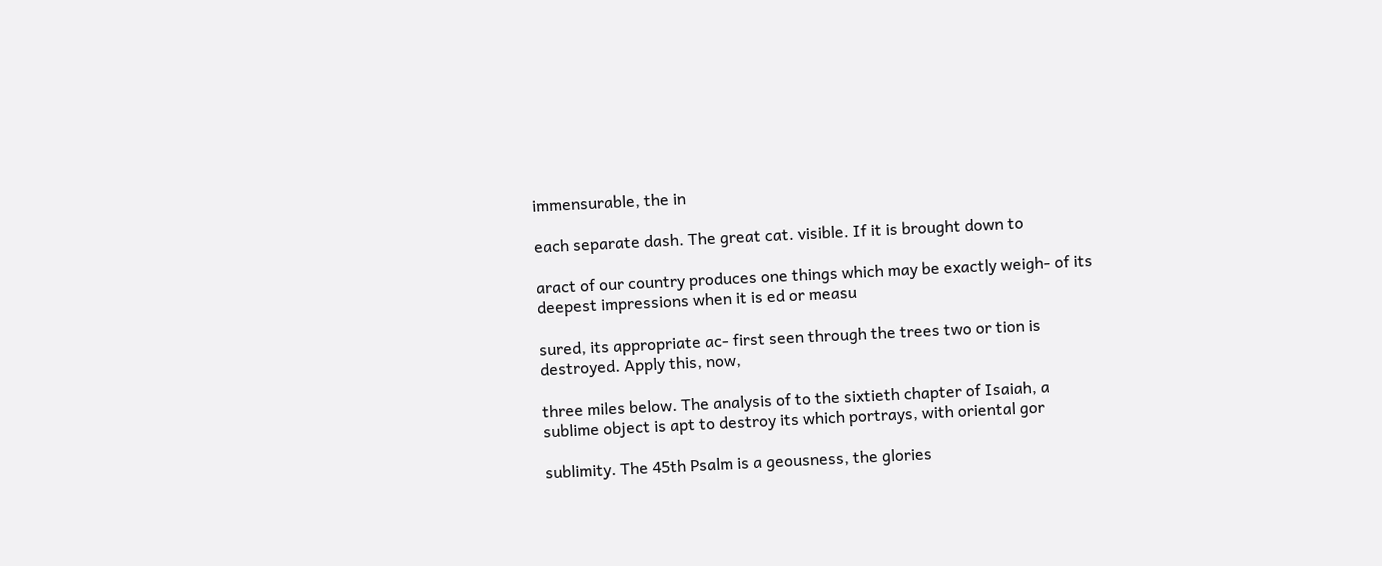immensurable, the in

each separate dash. The great cat. visible. If it is brought down to

aract of our country produces one things which may be exactly weigh- of its deepest impressions when it is ed or measu

sured, its appropriate ac- first seen through the trees two or tion is destroyed. Apply this, now,

three miles below. The analysis of to the sixtieth chapter of Isaiah, a sublime object is apt to destroy its which portrays, with oriental gor

sublimity. The 45th Psalm is a geousness, the glories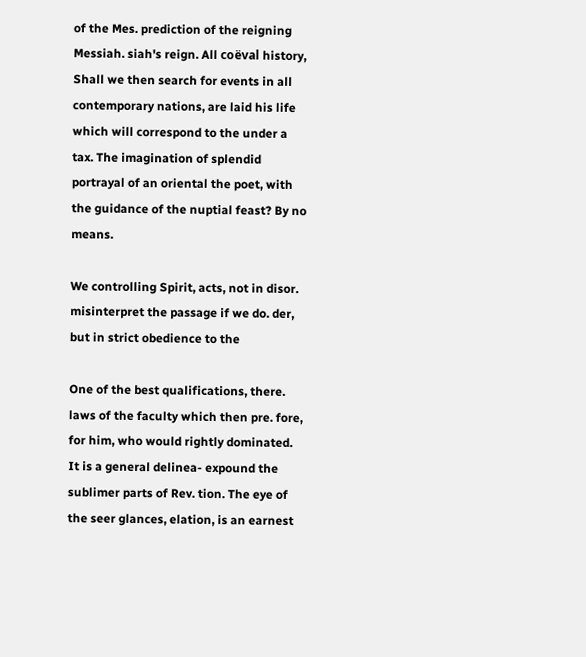of the Mes. prediction of the reigning Messiah. siah's reign. All coëval history, Shall we then search for events in all contemporary nations, are laid his life which will correspond to the under a tax. The imagination of splendid portrayal of an oriental the poet, with the guidance of the nuptial feast? By no means.

We controlling Spirit, acts, not in disor. misinterpret the passage if we do. der, but in strict obedience to the

One of the best qualifications, there. laws of the faculty which then pre. fore, for him, who would rightly dominated. It is a general delinea- expound the sublimer parts of Rev. tion. The eye of the seer glances, elation, is an earnest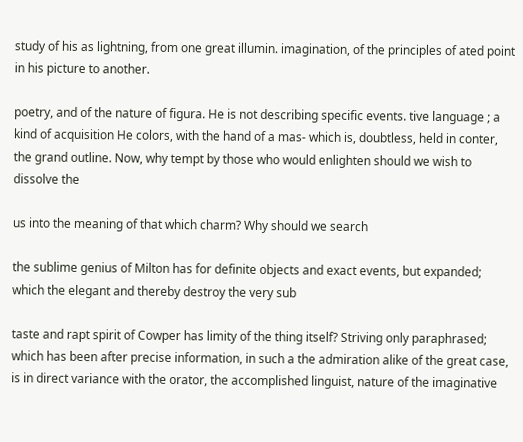study of his as lightning, from one great illumin. imagination, of the principles of ated point in his picture to another.

poetry, and of the nature of figura. He is not describing specific events. tive language ; a kind of acquisition He colors, with the hand of a mas- which is, doubtless, held in conter, the grand outline. Now, why tempt by those who would enlighten should we wish to dissolve the

us into the meaning of that which charm? Why should we search

the sublime genius of Milton has for definite objects and exact events, but expanded; which the elegant and thereby destroy the very sub

taste and rapt spirit of Cowper has limity of the thing itself? Striving only paraphrased; which has been after precise information, in such a the admiration alike of the great case, is in direct variance with the orator, the accomplished linguist, nature of the imaginative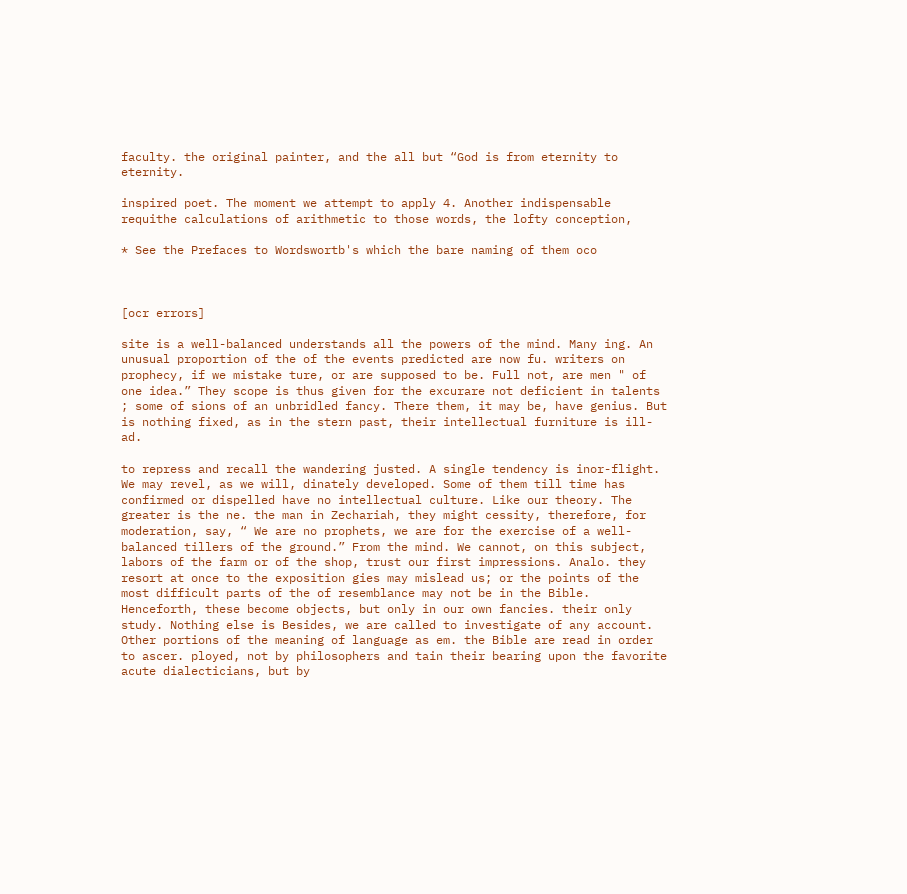faculty. the original painter, and the all but “God is from eternity to eternity.

inspired poet. The moment we attempt to apply 4. Another indispensable requithe calculations of arithmetic to those words, the lofty conception,

* See the Prefaces to Wordswortb's which the bare naming of them oco



[ocr errors]

site is a well-balanced understands all the powers of the mind. Many ing. An unusual proportion of the of the events predicted are now fu. writers on prophecy, if we mistake ture, or are supposed to be. Full not, are men " of one idea.” They scope is thus given for the excurare not deficient in talents ; some of sions of an unbridled fancy. There them, it may be, have genius. But is nothing fixed, as in the stern past, their intellectual furniture is ill-ad.

to repress and recall the wandering justed. A single tendency is inor-flight. We may revel, as we will, dinately developed. Some of them till time has confirmed or dispelled have no intellectual culture. Like our theory. The greater is the ne. the man in Zechariah, they might cessity, therefore, for moderation, say, “ We are no prophets, we are for the exercise of a well-balanced tillers of the ground.” From the mind. We cannot, on this subject, labors of the farm or of the shop, trust our first impressions. Analo. they resort at once to the exposition gies may mislead us; or the points of the most difficult parts of the of resemblance may not be in the Bible. Henceforth, these become objects, but only in our own fancies. their only study. Nothing else is Besides, we are called to investigate of any account. Other portions of the meaning of language as em. the Bible are read in order to ascer. ployed, not by philosophers and tain their bearing upon the favorite acute dialecticians, but by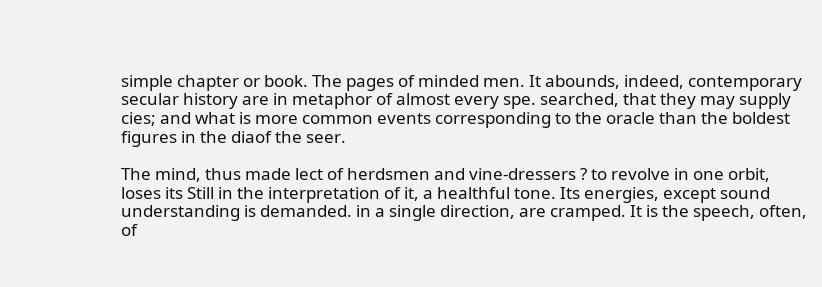simple chapter or book. The pages of minded men. It abounds, indeed, contemporary secular history are in metaphor of almost every spe. searched, that they may supply cies; and what is more common events corresponding to the oracle than the boldest figures in the diaof the seer.

The mind, thus made lect of herdsmen and vine-dressers ? to revolve in one orbit, loses its Still in the interpretation of it, a healthful tone. Its energies, except sound understanding is demanded. in a single direction, are cramped. It is the speech, often, of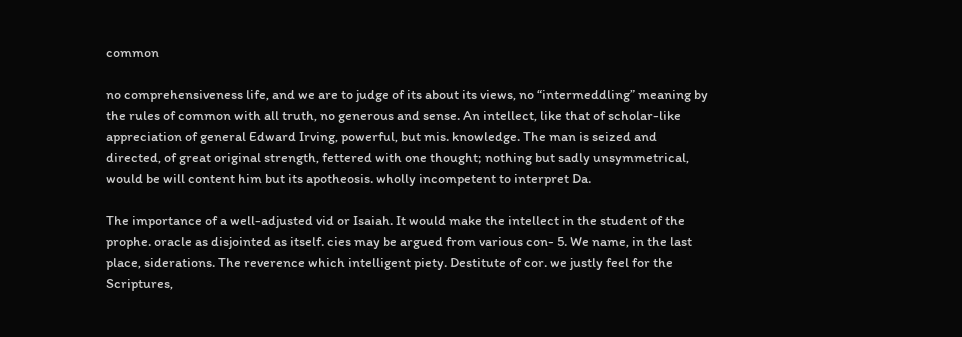common

no comprehensiveness life, and we are to judge of its about its views, no “intermeddling” meaning by the rules of common with all truth, no generous and sense. An intellect, like that of scholar-like appreciation of general Edward Irving, powerful, but mis. knowledge. The man is seized and directed, of great original strength, fettered with one thought; nothing but sadly unsymmetrical, would be will content him but its apotheosis. wholly incompetent to interpret Da.

The importance of a well-adjusted vid or Isaiah. It would make the intellect in the student of the prophe. oracle as disjointed as itself. cies may be argued from various con- 5. We name, in the last place, siderations. The reverence which intelligent piety. Destitute of cor. we justly feel for the Scriptures,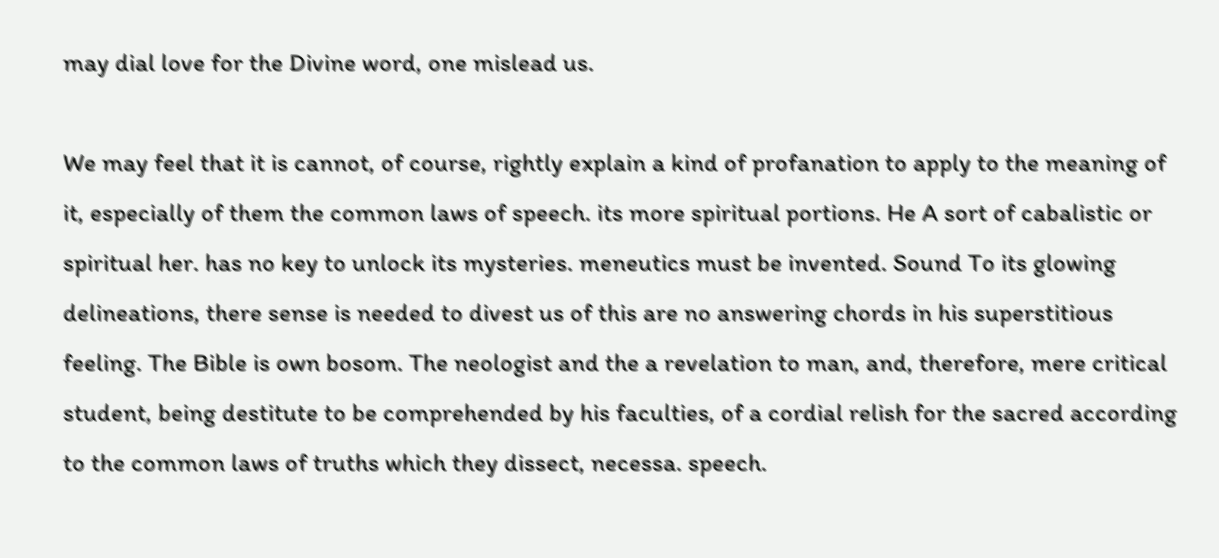may dial love for the Divine word, one mislead us.

We may feel that it is cannot, of course, rightly explain a kind of profanation to apply to the meaning of it, especially of them the common laws of speech. its more spiritual portions. He A sort of cabalistic or spiritual her. has no key to unlock its mysteries. meneutics must be invented. Sound To its glowing delineations, there sense is needed to divest us of this are no answering chords in his superstitious feeling. The Bible is own bosom. The neologist and the a revelation to man, and, therefore, mere critical student, being destitute to be comprehended by his faculties, of a cordial relish for the sacred according to the common laws of truths which they dissect, necessa. speech.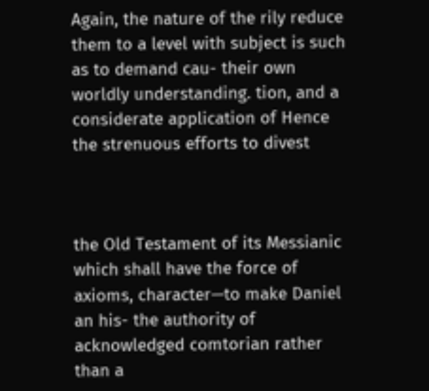Again, the nature of the rily reduce them to a level with subject is such as to demand cau- their own worldly understanding. tion, and a considerate application of Hence the strenuous efforts to divest



the Old Testament of its Messianic which shall have the force of axioms, character—to make Daniel an his- the authority of acknowledged comtorian rather than a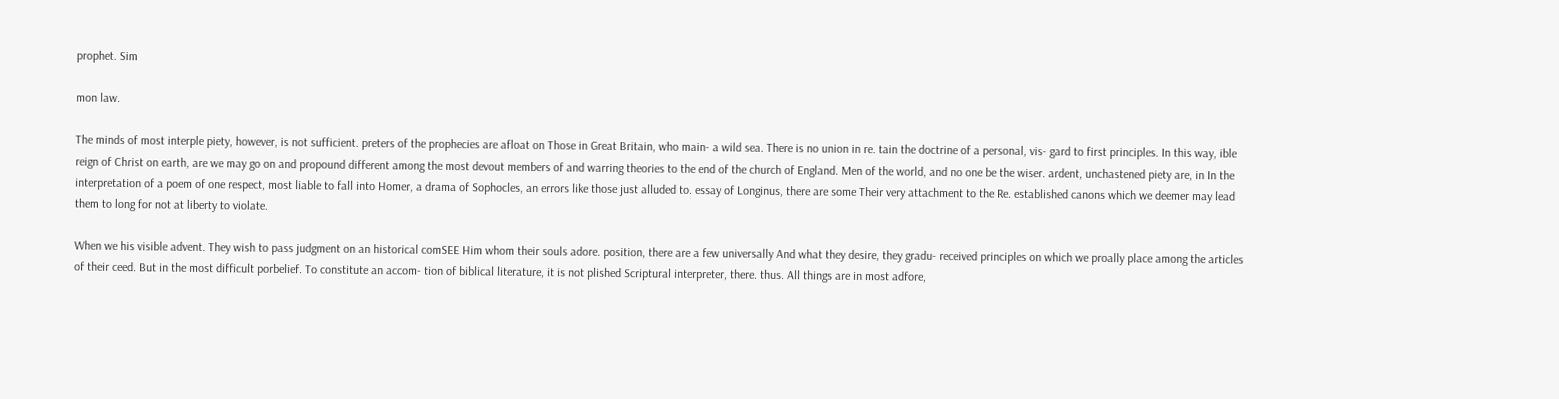prophet. Sim

mon law.

The minds of most interple piety, however, is not sufficient. preters of the prophecies are afloat on Those in Great Britain, who main- a wild sea. There is no union in re. tain the doctrine of a personal, vis- gard to first principles. In this way, ible reign of Christ on earth, are we may go on and propound different among the most devout members of and warring theories to the end of the church of England. Men of the world, and no one be the wiser. ardent, unchastened piety are, in In the interpretation of a poem of one respect, most liable to fall into Homer, a drama of Sophocles, an errors like those just alluded to. essay of Longinus, there are some Their very attachment to the Re. established canons which we deemer may lead them to long for not at liberty to violate.

When we his visible advent. They wish to pass judgment on an historical comSEE Him whom their souls adore. position, there are a few universally And what they desire, they gradu- received principles on which we proally place among the articles of their ceed. But in the most difficult porbelief. To constitute an accom- tion of biblical literature, it is not plished Scriptural interpreter, there. thus. All things are in most adfore,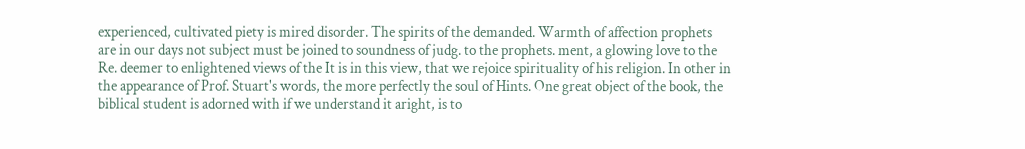experienced, cultivated piety is mired disorder. The spirits of the demanded. Warmth of affection prophets are in our days not subject must be joined to soundness of judg. to the prophets. ment, a glowing love to the Re. deemer to enlightened views of the It is in this view, that we rejoice spirituality of his religion. In other in the appearance of Prof. Stuart's words, the more perfectly the soul of Hints. One great object of the book, the biblical student is adorned with if we understand it aright, is to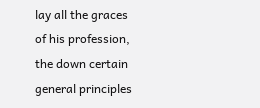lay all the graces of his profession, the down certain general principles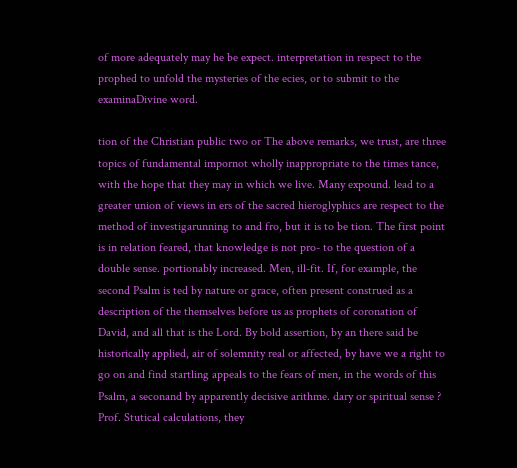of more adequately may he be expect. interpretation in respect to the prophed to unfold the mysteries of the ecies, or to submit to the examinaDivine word.

tion of the Christian public two or The above remarks, we trust, are three topics of fundamental impornot wholly inappropriate to the times tance, with the hope that they may in which we live. Many expound. lead to a greater union of views in ers of the sacred hieroglyphics are respect to the method of investigarunning to and fro, but it is to be tion. The first point is in relation feared, that knowledge is not pro- to the question of a double sense. portionably increased. Men, ill-fit. If, for example, the second Psalm is ted by nature or grace, often present construed as a description of the themselves before us as prophets of coronation of David, and all that is the Lord. By bold assertion, by an there said be historically applied, air of solemnity real or affected, by have we a right to go on and find startling appeals to the fears of men, in the words of this Psalm, a seconand by apparently decisive arithme. dary or spiritual sense ? Prof. Stutical calculations, they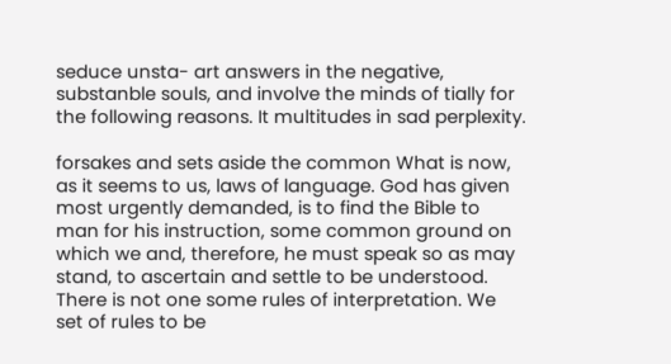seduce unsta- art answers in the negative, substanble souls, and involve the minds of tially for the following reasons. It multitudes in sad perplexity.

forsakes and sets aside the common What is now, as it seems to us, laws of language. God has given most urgently demanded, is to find the Bible to man for his instruction, some common ground on which we and, therefore, he must speak so as may stand, to ascertain and settle to be understood. There is not one some rules of interpretation. We set of rules to be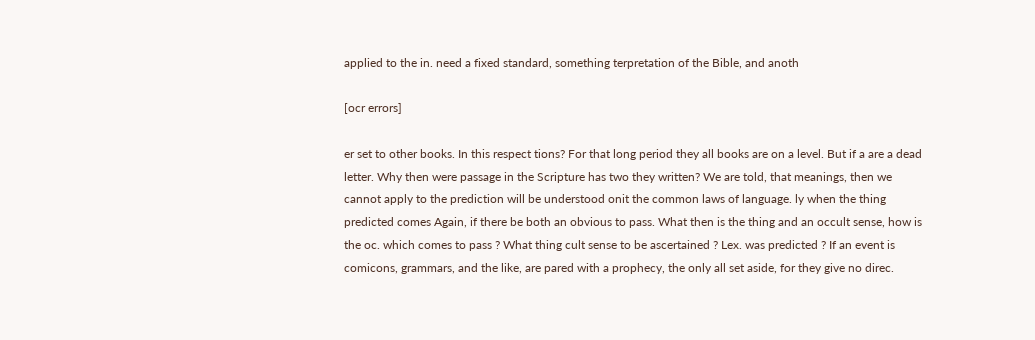applied to the in. need a fixed standard, something terpretation of the Bible, and anoth

[ocr errors]

er set to other books. In this respect tions? For that long period they all books are on a level. But if a are a dead letter. Why then were passage in the Scripture has two they written? We are told, that meanings, then we cannot apply to the prediction will be understood onit the common laws of language. ly when the thing predicted comes Again, if there be both an obvious to pass. What then is the thing and an occult sense, how is the oc. which comes to pass ? What thing cult sense to be ascertained ? Lex. was predicted ? If an event is comicons, grammars, and the like, are pared with a prophecy, the only all set aside, for they give no direc.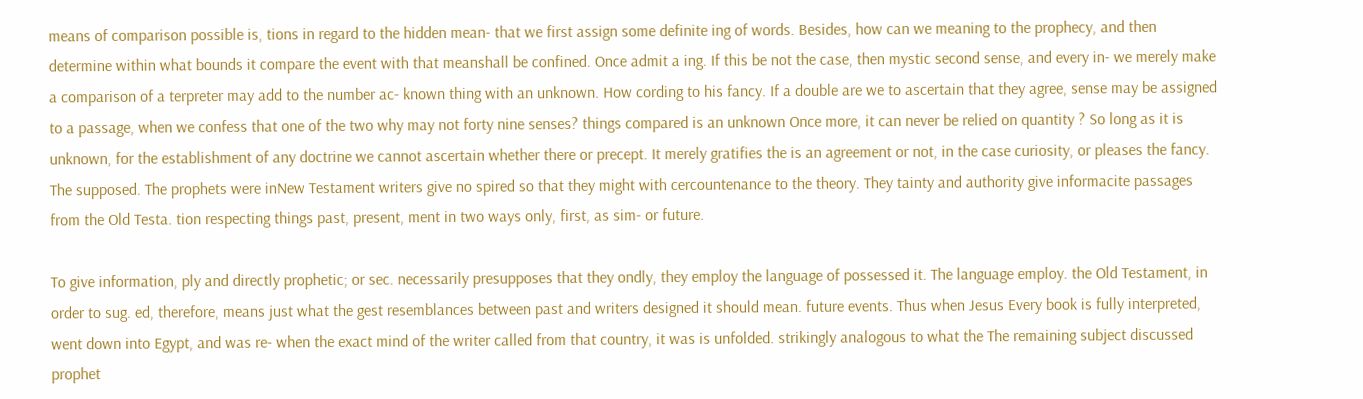means of comparison possible is, tions in regard to the hidden mean- that we first assign some definite ing of words. Besides, how can we meaning to the prophecy, and then determine within what bounds it compare the event with that meanshall be confined. Once admit a ing. If this be not the case, then mystic second sense, and every in- we merely make a comparison of a terpreter may add to the number ac- known thing with an unknown. How cording to his fancy. If a double are we to ascertain that they agree, sense may be assigned to a passage, when we confess that one of the two why may not forty nine senses? things compared is an unknown Once more, it can never be relied on quantity ? So long as it is unknown, for the establishment of any doctrine we cannot ascertain whether there or precept. It merely gratifies the is an agreement or not, in the case curiosity, or pleases the fancy. The supposed. The prophets were inNew Testament writers give no spired so that they might with cercountenance to the theory. They tainty and authority give informacite passages from the Old Testa. tion respecting things past, present, ment in two ways only, first, as sim- or future.

To give information, ply and directly prophetic; or sec. necessarily presupposes that they ondly, they employ the language of possessed it. The language employ. the Old Testament, in order to sug. ed, therefore, means just what the gest resemblances between past and writers designed it should mean. future events. Thus when Jesus Every book is fully interpreted, went down into Egypt, and was re- when the exact mind of the writer called from that country, it was is unfolded. strikingly analogous to what the The remaining subject discussed prophet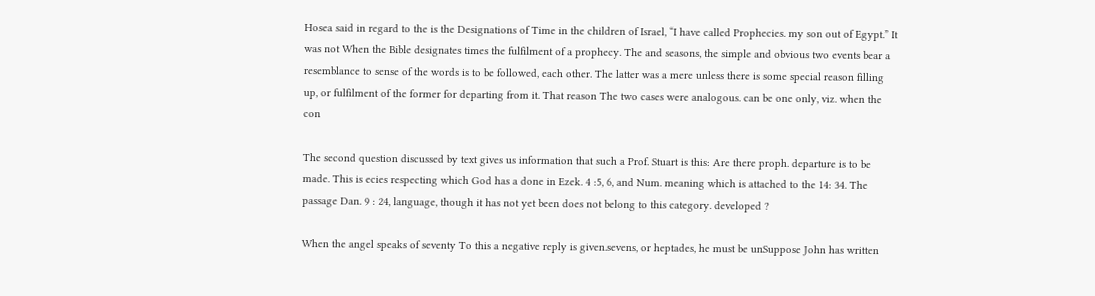Hosea said in regard to the is the Designations of Time in the children of Israel, “I have called Prophecies. my son out of Egypt.” It was not When the Bible designates times the fulfilment of a prophecy. The and seasons, the simple and obvious two events bear a resemblance to sense of the words is to be followed, each other. The latter was a mere unless there is some special reason filling up, or fulfilment of the former for departing from it. That reason The two cases were analogous. can be one only, viz. when the con

The second question discussed by text gives us information that such a Prof. Stuart is this: Are there proph. departure is to be made. This is ecies respecting which God has a done in Ezek. 4 :5, 6, and Num. meaning which is attached to the 14: 34. The passage Dan. 9 : 24, language, though it has not yet been does not belong to this category. developed ?

When the angel speaks of seventy To this a negative reply is given.sevens, or heptades, he must be unSuppose John has written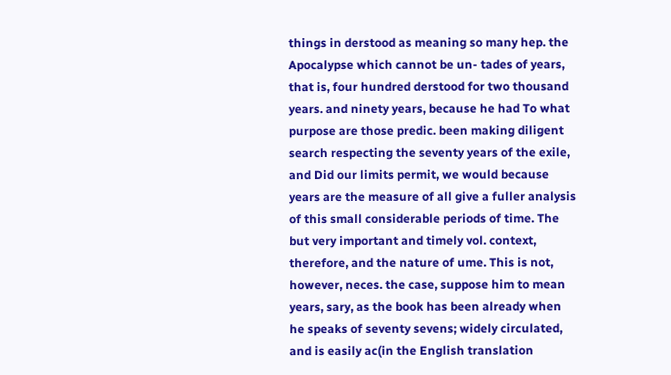things in derstood as meaning so many hep. the Apocalypse which cannot be un- tades of years, that is, four hundred derstood for two thousand years. and ninety years, because he had To what purpose are those predic. been making diligent search respecting the seventy years of the exile, and Did our limits permit, we would because years are the measure of all give a fuller analysis of this small considerable periods of time. The but very important and timely vol. context, therefore, and the nature of ume. This is not, however, neces. the case, suppose him to mean years, sary, as the book has been already when he speaks of seventy sevens; widely circulated, and is easily ac(in the English translation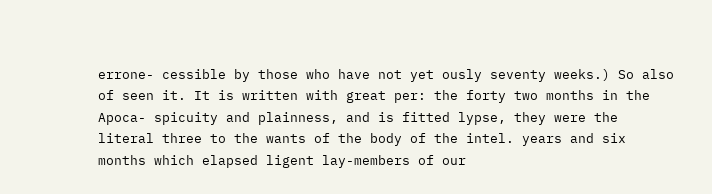errone- cessible by those who have not yet ously seventy weeks.) So also of seen it. It is written with great per: the forty two months in the Apoca- spicuity and plainness, and is fitted lypse, they were the literal three to the wants of the body of the intel. years and six months which elapsed ligent lay-members of our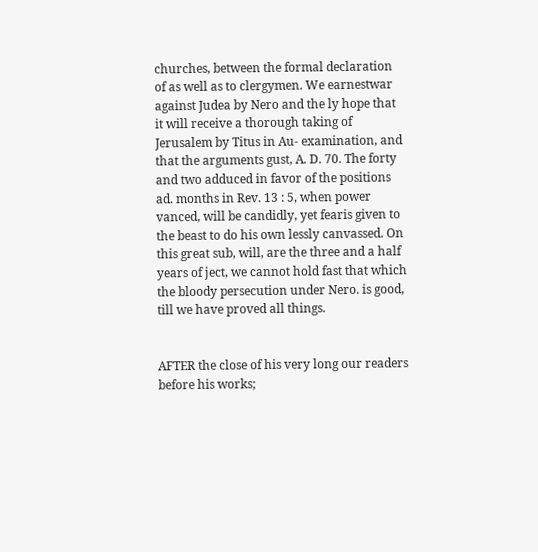churches, between the formal declaration of as well as to clergymen. We earnestwar against Judea by Nero and the ly hope that it will receive a thorough taking of Jerusalem by Titus in Au- examination, and that the arguments gust, A. D. 70. The forty and two adduced in favor of the positions ad. months in Rev. 13 : 5, when power vanced, will be candidly, yet fearis given to the beast to do his own lessly canvassed. On this great sub, will, are the three and a half years of ject, we cannot hold fast that which the bloody persecution under Nero. is good, till we have proved all things.


AFTER the close of his very long our readers before his works;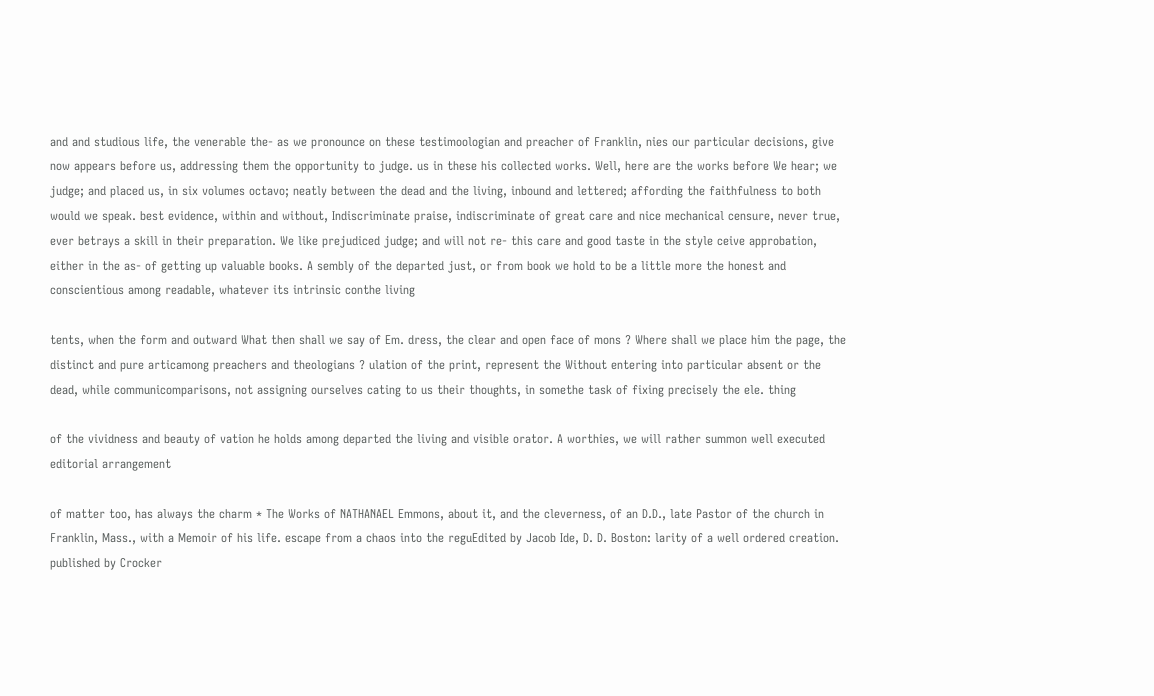and and studious life, the venerable the- as we pronounce on these testimoologian and preacher of Franklin, nies our particular decisions, give now appears before us, addressing them the opportunity to judge. us in these his collected works. Well, here are the works before We hear; we judge; and placed us, in six volumes octavo; neatly between the dead and the living, inbound and lettered; affording the faithfulness to both would we speak. best evidence, within and without, Indiscriminate praise, indiscriminate of great care and nice mechanical censure, never true, ever betrays a skill in their preparation. We like prejudiced judge; and will not re- this care and good taste in the style ceive approbation, either in the as- of getting up valuable books. A sembly of the departed just, or from book we hold to be a little more the honest and conscientious among readable, whatever its intrinsic conthe living

tents, when the form and outward What then shall we say of Em. dress, the clear and open face of mons ? Where shall we place him the page, the distinct and pure articamong preachers and theologians ? ulation of the print, represent the Without entering into particular absent or the dead, while communicomparisons, not assigning ourselves cating to us their thoughts, in somethe task of fixing precisely the ele. thing

of the vividness and beauty of vation he holds among departed the living and visible orator. A worthies, we will rather summon well executed editorial arrangement

of matter too, has always the charm * The Works of NATHANAEL Emmons, about it, and the cleverness, of an D.D., late Pastor of the church in Franklin, Mass., with a Memoir of his life. escape from a chaos into the reguEdited by Jacob Ide, D. D. Boston: larity of a well ordered creation. published by Crocker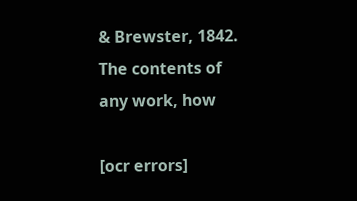& Brewster, 1842. The contents of any work, how

[ocr errors]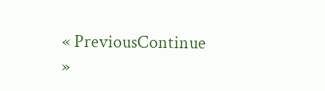« PreviousContinue »